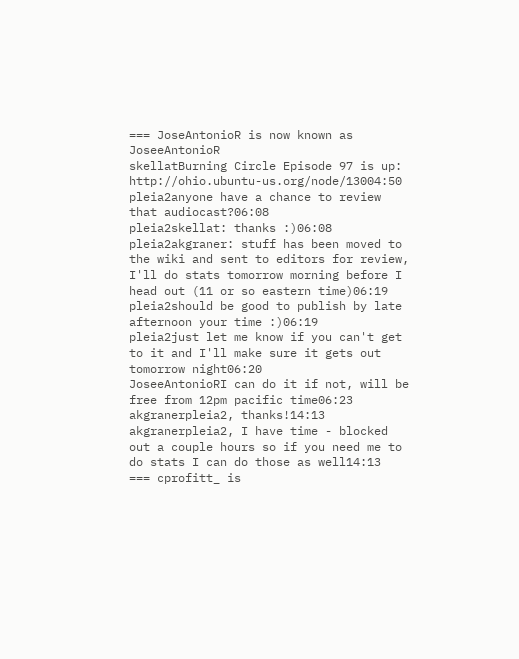=== JoseAntonioR is now known as JoseeAntonioR
skellatBurning Circle Episode 97 is up: http://ohio.ubuntu-us.org/node/13004:50
pleia2anyone have a chance to review that audiocast?06:08
pleia2skellat: thanks :)06:08
pleia2akgraner: stuff has been moved to the wiki and sent to editors for review, I'll do stats tomorrow morning before I head out (11 or so eastern time)06:19
pleia2should be good to publish by late afternoon your time :)06:19
pleia2just let me know if you can't get to it and I'll make sure it gets out tomorrow night06:20
JoseeAntonioRI can do it if not, will be free from 12pm pacific time06:23
akgranerpleia2, thanks!14:13
akgranerpleia2, I have time - blocked out a couple hours so if you need me to do stats I can do those as well14:13
=== cprofitt_ is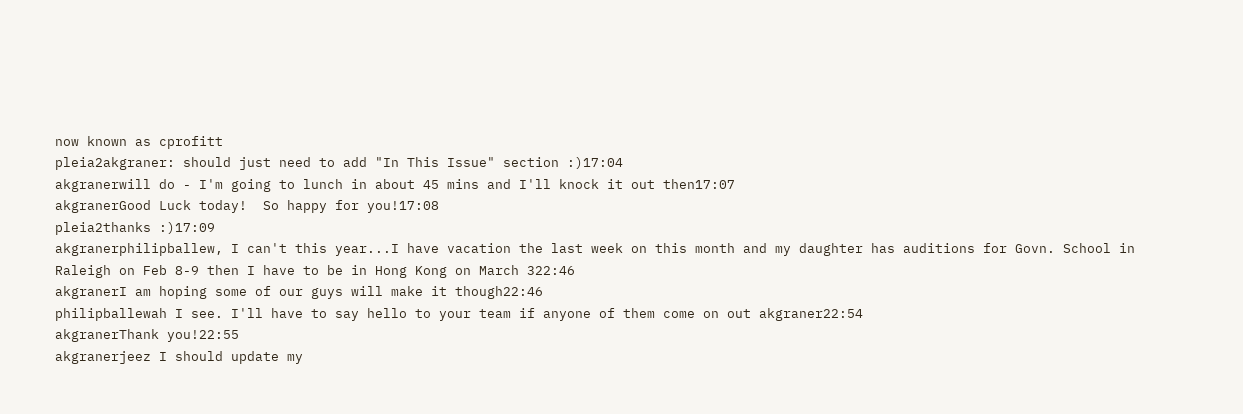now known as cprofitt
pleia2akgraner: should just need to add "In This Issue" section :)17:04
akgranerwill do - I'm going to lunch in about 45 mins and I'll knock it out then17:07
akgranerGood Luck today!  So happy for you!17:08
pleia2thanks :)17:09
akgranerphilipballew, I can't this year...I have vacation the last week on this month and my daughter has auditions for Govn. School in Raleigh on Feb 8-9 then I have to be in Hong Kong on March 322:46
akgranerI am hoping some of our guys will make it though22:46
philipballewah I see. I'll have to say hello to your team if anyone of them come on out akgraner22:54
akgranerThank you!22:55
akgranerjeez I should update my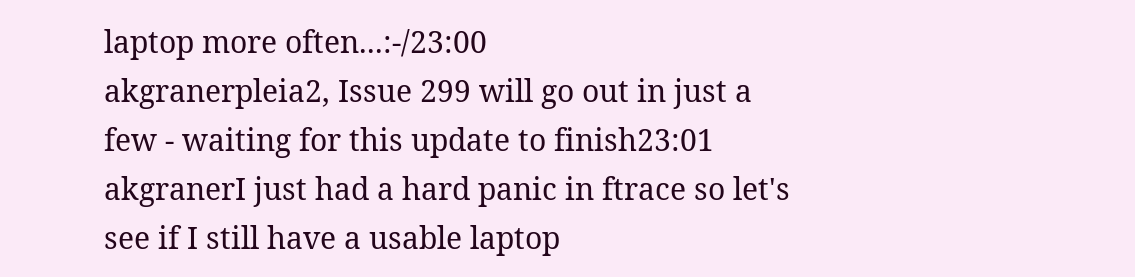laptop more often...:-/23:00
akgranerpleia2, Issue 299 will go out in just a few - waiting for this update to finish23:01
akgranerI just had a hard panic in ftrace so let's see if I still have a usable laptop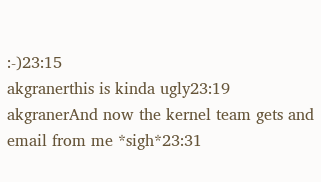:-)23:15
akgranerthis is kinda ugly23:19
akgranerAnd now the kernel team gets and email from me *sigh*23:31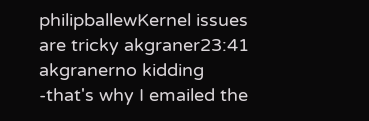philipballewKernel issues are tricky akgraner23:41
akgranerno kidding  -that's why I emailed the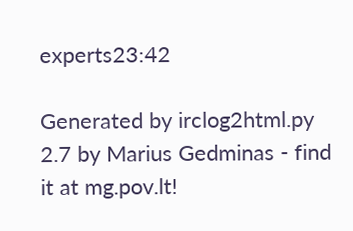experts23:42

Generated by irclog2html.py 2.7 by Marius Gedminas - find it at mg.pov.lt!